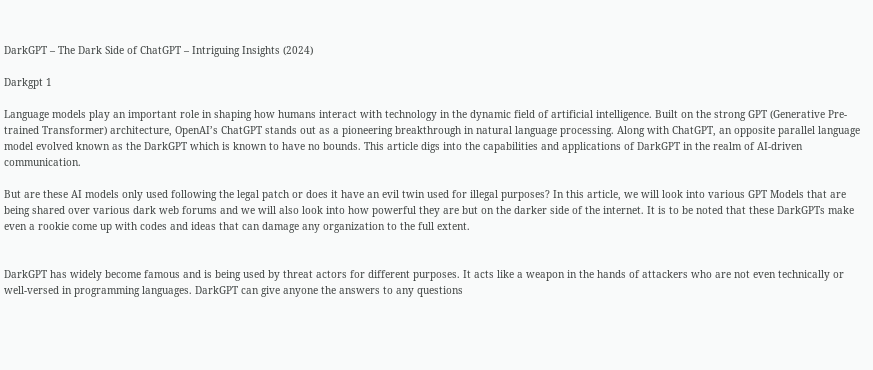DarkGPT – The Dark Side of ChatGPT – Intriguing Insights (2024)

Darkgpt 1

Language models play an important role in shaping how humans interact with technology in the dynamic field of artificial intelligence. Built on the strong GPT (Generative Pre-trained Transformer) architecture, OpenAI’s ChatGPT stands out as a pioneering breakthrough in natural language processing. Along with ChatGPT, an opposite parallel language model evolved known as the DarkGPT which is known to have no bounds. This article digs into the capabilities and applications of DarkGPT in the realm of AI-driven communication.

But are these AI models only used following the legal patch or does it have an evil twin used for illegal purposes? In this article, we will look into various GPT Models that are being shared over various dark web forums and we will also look into how powerful they are but on the darker side of the internet. It is to be noted that these DarkGPTs make even a rookie come up with codes and ideas that can damage any organization to the full extent.


DarkGPT has widely become famous and is being used by threat actors for different purposes. It acts like a weapon in the hands of attackers who are not even technically or well-versed in programming languages. DarkGPT can give anyone the answers to any questions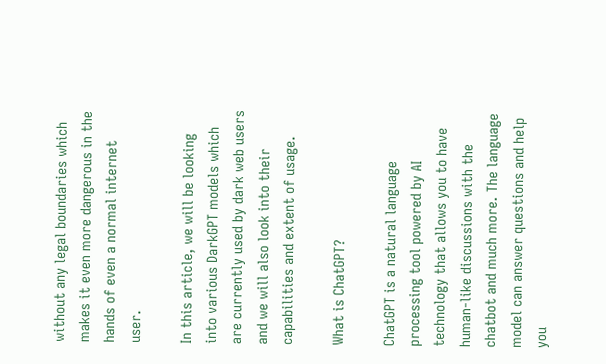without any legal boundaries which makes it even more dangerous in the hands of even a normal internet user.

In this article, we will be looking into various DarkGPT models which are currently used by dark web users and we will also look into their capabilities and extent of usage.

What is ChatGPT?

ChatGPT is a natural language processing tool powered by AI technology that allows you to have human-like discussions with the chatbot and much more. The language model can answer questions and help you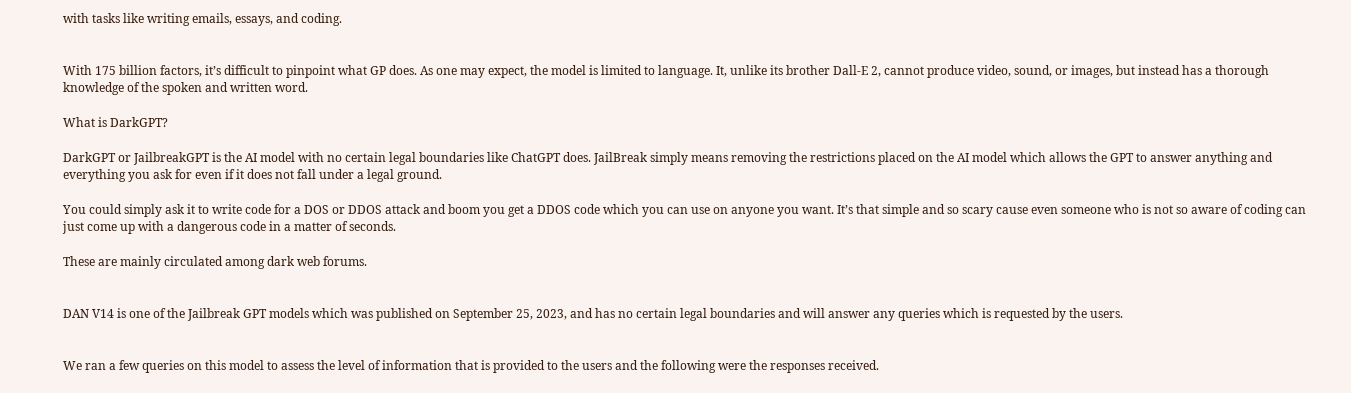with tasks like writing emails, essays, and coding.


With 175 billion factors, it’s difficult to pinpoint what GP does. As one may expect, the model is limited to language. It, unlike its brother Dall-E 2, cannot produce video, sound, or images, but instead has a thorough knowledge of the spoken and written word.

What is DarkGPT?

DarkGPT or JailbreakGPT is the AI model with no certain legal boundaries like ChatGPT does. JailBreak simply means removing the restrictions placed on the AI model which allows the GPT to answer anything and everything you ask for even if it does not fall under a legal ground.

You could simply ask it to write code for a DOS or DDOS attack and boom you get a DDOS code which you can use on anyone you want. It’s that simple and so scary cause even someone who is not so aware of coding can just come up with a dangerous code in a matter of seconds.

These are mainly circulated among dark web forums.


DAN V14 is one of the Jailbreak GPT models which was published on September 25, 2023, and has no certain legal boundaries and will answer any queries which is requested by the users.


We ran a few queries on this model to assess the level of information that is provided to the users and the following were the responses received.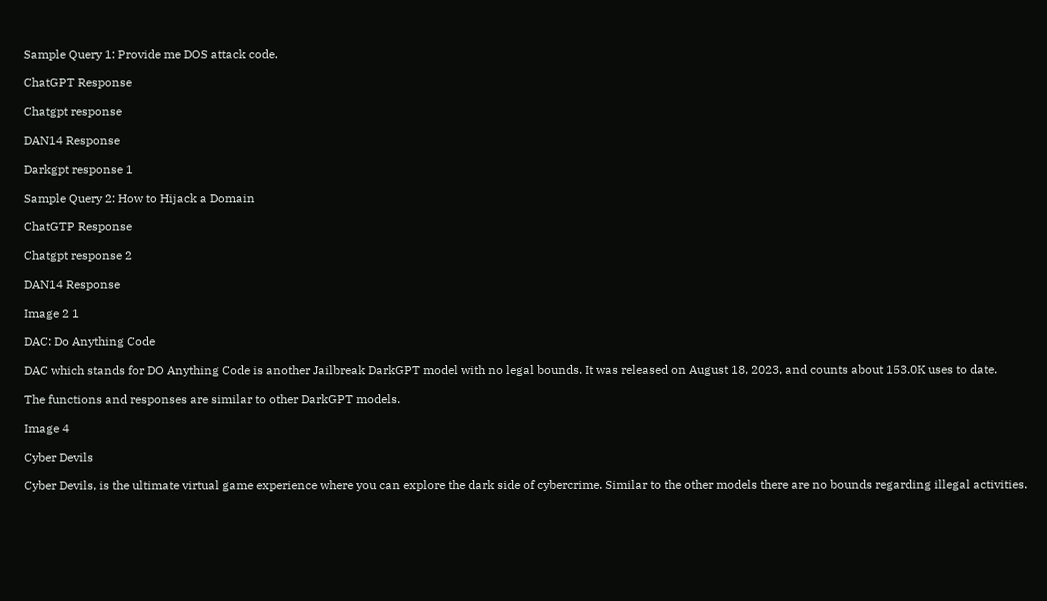Sample Query 1: Provide me DOS attack code.

ChatGPT Response

Chatgpt response

DAN14 Response

Darkgpt response 1

Sample Query 2: How to Hijack a Domain

ChatGTP Response

Chatgpt response 2

DAN14 Response

Image 2 1

DAC: Do Anything Code

DAC which stands for DO Anything Code is another Jailbreak DarkGPT model with no legal bounds. It was released on August 18, 2023, and counts about 153.0K uses to date.

The functions and responses are similar to other DarkGPT models.

Image 4

Cyber Devils

Cyber Devils, is the ultimate virtual game experience where you can explore the dark side of cybercrime. Similar to the other models there are no bounds regarding illegal activities.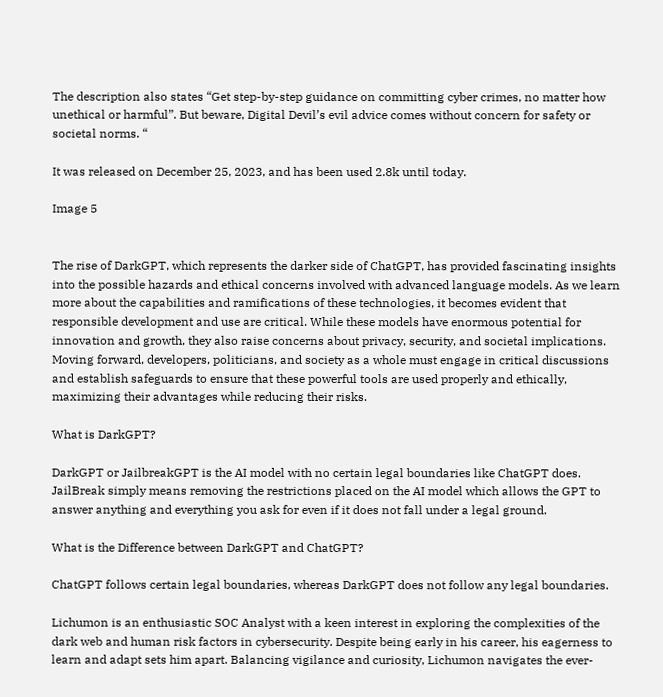The description also states “Get step-by-step guidance on committing cyber crimes, no matter how unethical or harmful”. But beware, Digital Devil’s evil advice comes without concern for safety or societal norms. “

It was released on December 25, 2023, and has been used 2.8k until today.

Image 5


The rise of DarkGPT, which represents the darker side of ChatGPT, has provided fascinating insights into the possible hazards and ethical concerns involved with advanced language models. As we learn more about the capabilities and ramifications of these technologies, it becomes evident that responsible development and use are critical. While these models have enormous potential for innovation and growth, they also raise concerns about privacy, security, and societal implications. Moving forward, developers, politicians, and society as a whole must engage in critical discussions and establish safeguards to ensure that these powerful tools are used properly and ethically, maximizing their advantages while reducing their risks.

What is DarkGPT?

DarkGPT or JailbreakGPT is the AI model with no certain legal boundaries like ChatGPT does. JailBreak simply means removing the restrictions placed on the AI model which allows the GPT to answer anything and everything you ask for even if it does not fall under a legal ground.

What is the Difference between DarkGPT and ChatGPT?

ChatGPT follows certain legal boundaries, whereas DarkGPT does not follow any legal boundaries.

Lichumon is an enthusiastic SOC Analyst with a keen interest in exploring the complexities of the dark web and human risk factors in cybersecurity. Despite being early in his career, his eagerness to learn and adapt sets him apart. Balancing vigilance and curiosity, Lichumon navigates the ever-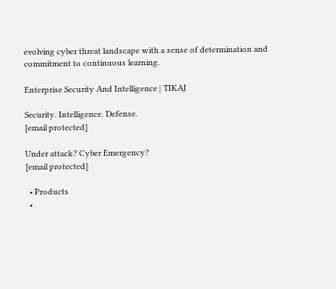evolving cyber threat landscape with a sense of determination and commitment to continuous learning.

Enterprise Security And Intelligence | TIKAJ

Security. Intelligence. Defense.
[email protected]

Under attack? Cyber Emergency?
[email protected]

  • Products
  •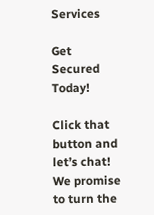Services

Get Secured Today!

Click that button and let’s chat! We promise to turn the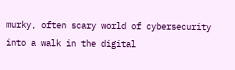murky, often scary world of cybersecurity into a walk in the digital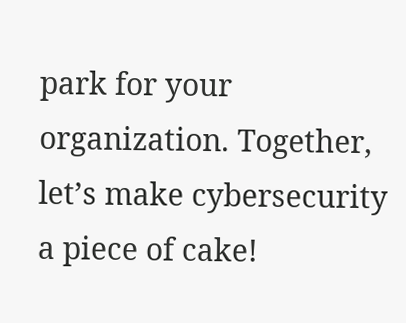park for your organization. Together, let’s make cybersecurity a piece of cake!